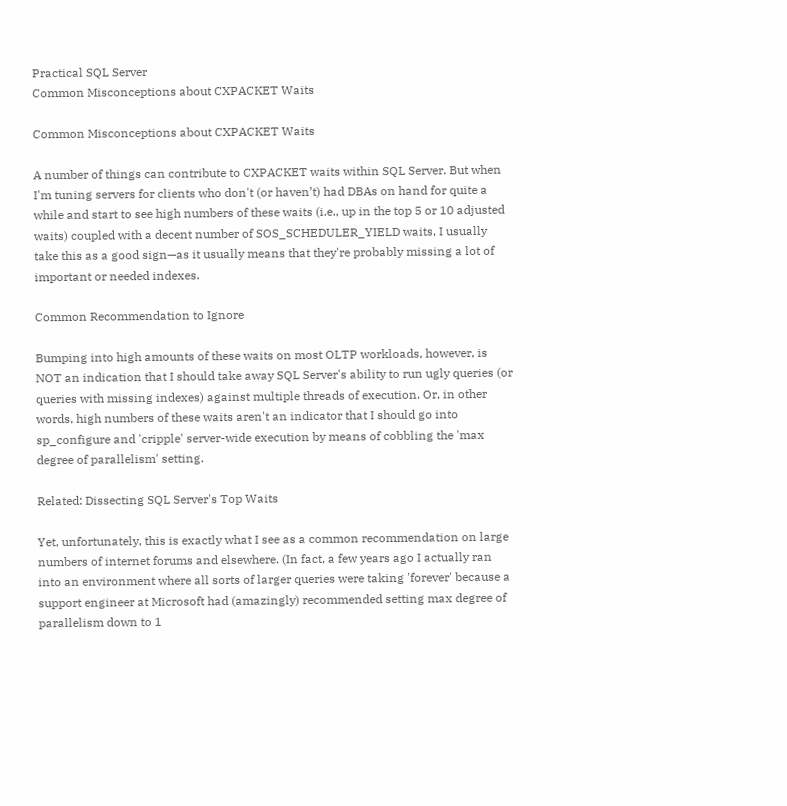Practical SQL Server
Common Misconceptions about CXPACKET Waits

Common Misconceptions about CXPACKET Waits

A number of things can contribute to CXPACKET waits within SQL Server. But when I'm tuning servers for clients who don't (or haven’t) had DBAs on hand for quite a while and start to see high numbers of these waits (i.e., up in the top 5 or 10 adjusted waits) coupled with a decent number of SOS_SCHEDULER_YIELD waits, I usually take this as a good sign—as it usually means that they're probably missing a lot of important or needed indexes.

Common Recommendation to Ignore

Bumping into high amounts of these waits on most OLTP workloads, however, is NOT an indication that I should take away SQL Server's ability to run ugly queries (or queries with missing indexes) against multiple threads of execution. Or, in other words, high numbers of these waits aren't an indicator that I should go into sp_configure and 'cripple' server-wide execution by means of cobbling the 'max degree of parallelism' setting.

Related: Dissecting SQL Server's Top Waits

Yet, unfortunately, this is exactly what I see as a common recommendation on large numbers of internet forums and elsewhere. (In fact, a few years ago I actually ran into an environment where all sorts of larger queries were taking 'forever' because a support engineer at Microsoft had (amazingly) recommended setting max degree of parallelism down to 1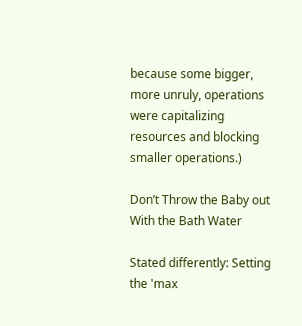because some bigger, more unruly, operations were capitalizing resources and blocking smaller operations.)

Don’t Throw the Baby out With the Bath Water

Stated differently: Setting the 'max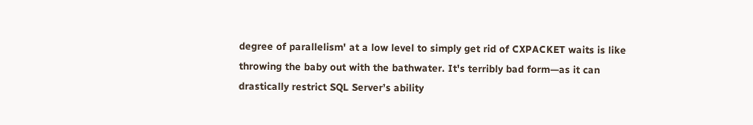degree of parallelism' at a low level to simply get rid of CXPACKET waits is like throwing the baby out with the bathwater. It's terribly bad form—as it can drastically restrict SQL Server’s ability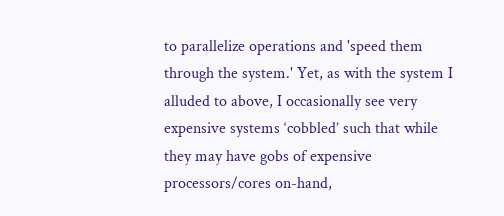to parallelize operations and 'speed them through the system.' Yet, as with the system I alluded to above, I occasionally see very expensive systems ‘cobbled’ such that while they may have gobs of expensive processors/cores on-hand,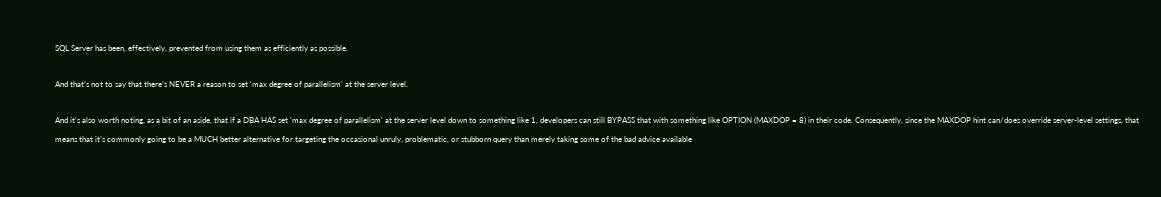SQL Server has been, effectively, prevented from using them as efficiently as possible.

And that’s not to say that there’s NEVER a reason to set 'max degree of parallelism' at the server level.

And it’s also worth noting, as a bit of an aside, that if a DBA HAS set 'max degree of parallelism' at the server level down to something like 1, developers can still BYPASS that with something like OPTION (MAXDOP = 8) in their code. Consequently, since the MAXDOP hint can/does override server-level settings, that means that it’s commonly going to be a MUCH better alternative for targeting the occasional unruly, problematic, or stubborn query than merely taking some of the bad advice available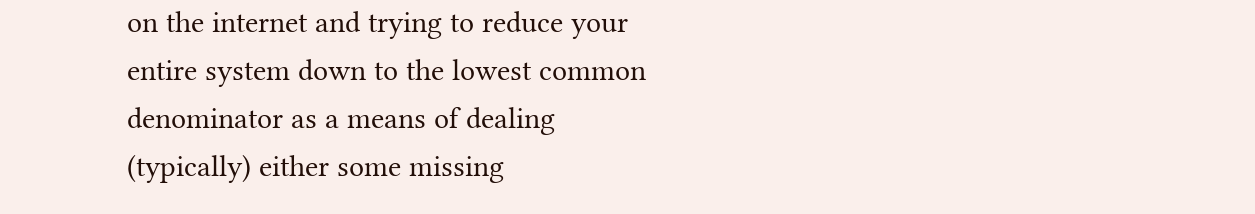on the internet and trying to reduce your entire system down to the lowest common denominator as a means of dealing (typically) either some missing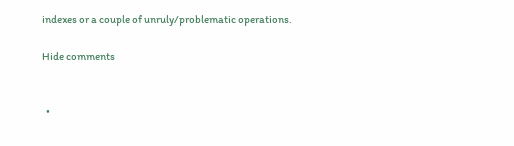indexes or a couple of unruly/problematic operations.

Hide comments


  •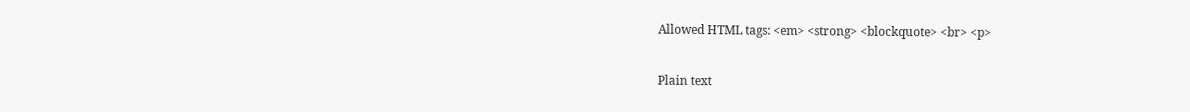Allowed HTML tags: <em> <strong> <blockquote> <br> <p>

Plain text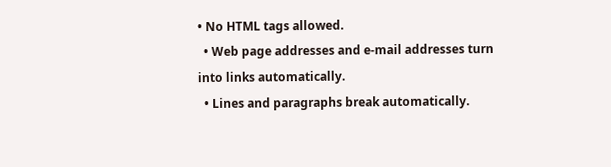• No HTML tags allowed.
  • Web page addresses and e-mail addresses turn into links automatically.
  • Lines and paragraphs break automatically.